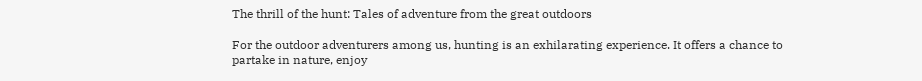The thrill of the hunt: Tales of adventure from the great outdoors

For the outdoor adventurers among us, hunting is an exhilarating experience. It offers a chance to partake in nature, enjoy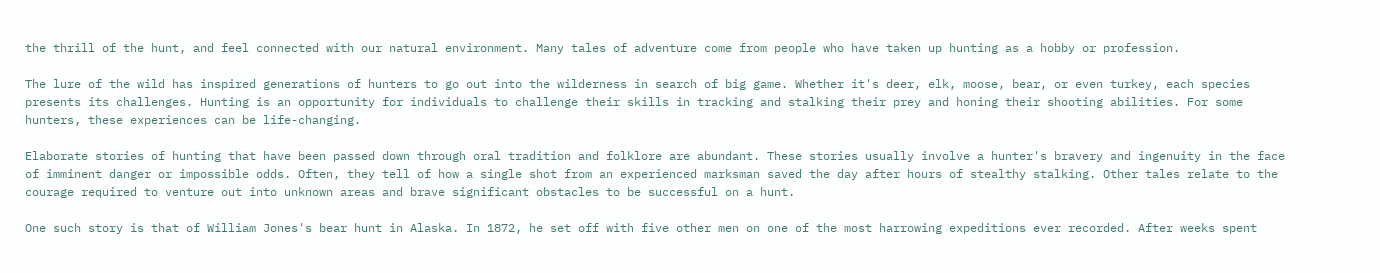the thrill of the hunt, and feel connected with our natural environment. Many tales of adventure come from people who have taken up hunting as a hobby or profession.

The lure of the wild has inspired generations of hunters to go out into the wilderness in search of big game. Whether it's deer, elk, moose, bear, or even turkey, each species presents its challenges. Hunting is an opportunity for individuals to challenge their skills in tracking and stalking their prey and honing their shooting abilities. For some hunters, these experiences can be life-changing.

Elaborate stories of hunting that have been passed down through oral tradition and folklore are abundant. These stories usually involve a hunter's bravery and ingenuity in the face of imminent danger or impossible odds. Often, they tell of how a single shot from an experienced marksman saved the day after hours of stealthy stalking. Other tales relate to the courage required to venture out into unknown areas and brave significant obstacles to be successful on a hunt.

One such story is that of William Jones's bear hunt in Alaska. In 1872, he set off with five other men on one of the most harrowing expeditions ever recorded. After weeks spent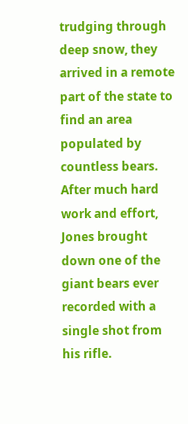trudging through deep snow, they arrived in a remote part of the state to find an area populated by countless bears. After much hard work and effort, Jones brought down one of the giant bears ever recorded with a single shot from his rifle.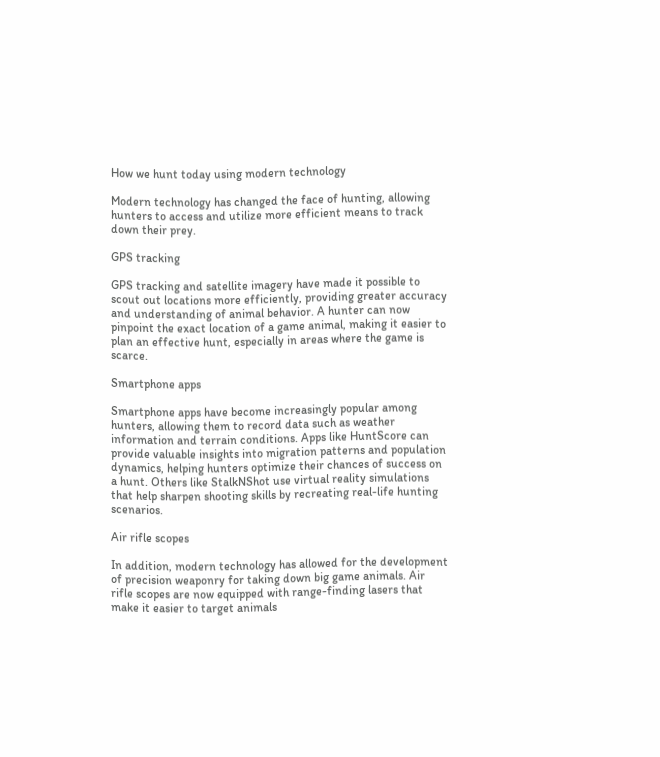How we hunt today using modern technology

Modern technology has changed the face of hunting, allowing hunters to access and utilize more efficient means to track down their prey.

GPS tracking

GPS tracking and satellite imagery have made it possible to scout out locations more efficiently, providing greater accuracy and understanding of animal behavior. A hunter can now pinpoint the exact location of a game animal, making it easier to plan an effective hunt, especially in areas where the game is scarce.

Smartphone apps

Smartphone apps have become increasingly popular among hunters, allowing them to record data such as weather information and terrain conditions. Apps like HuntScore can provide valuable insights into migration patterns and population dynamics, helping hunters optimize their chances of success on a hunt. Others like StalkNShot use virtual reality simulations that help sharpen shooting skills by recreating real-life hunting scenarios.

Air rifle scopes

In addition, modern technology has allowed for the development of precision weaponry for taking down big game animals. Air rifle scopes are now equipped with range-finding lasers that make it easier to target animals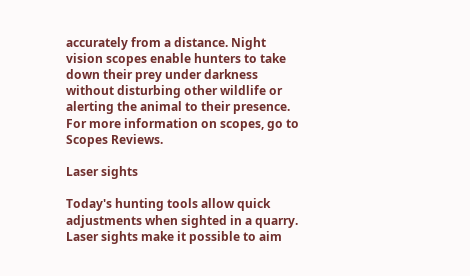accurately from a distance. Night vision scopes enable hunters to take down their prey under darkness without disturbing other wildlife or alerting the animal to their presence. For more information on scopes, go to Scopes Reviews.

Laser sights

Today's hunting tools allow quick adjustments when sighted in a quarry. Laser sights make it possible to aim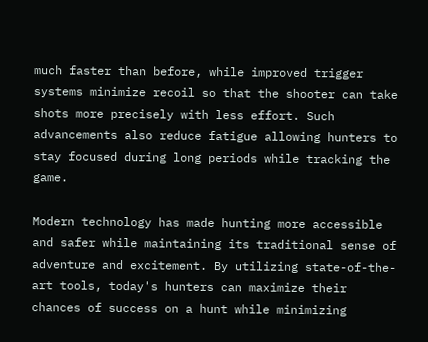much faster than before, while improved trigger systems minimize recoil so that the shooter can take shots more precisely with less effort. Such advancements also reduce fatigue allowing hunters to stay focused during long periods while tracking the game.

Modern technology has made hunting more accessible and safer while maintaining its traditional sense of adventure and excitement. By utilizing state-of-the-art tools, today's hunters can maximize their chances of success on a hunt while minimizing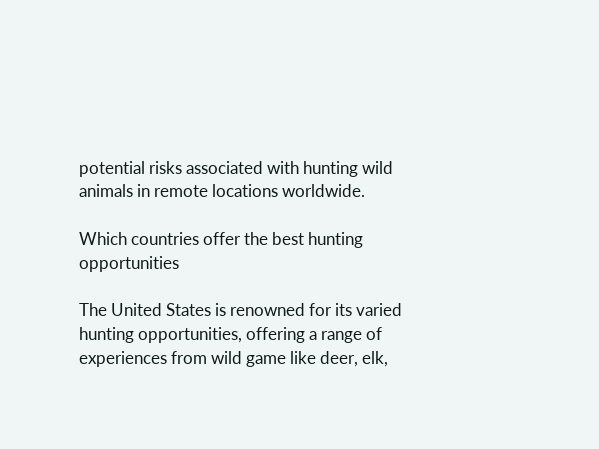potential risks associated with hunting wild animals in remote locations worldwide.

Which countries offer the best hunting opportunities

The United States is renowned for its varied hunting opportunities, offering a range of experiences from wild game like deer, elk,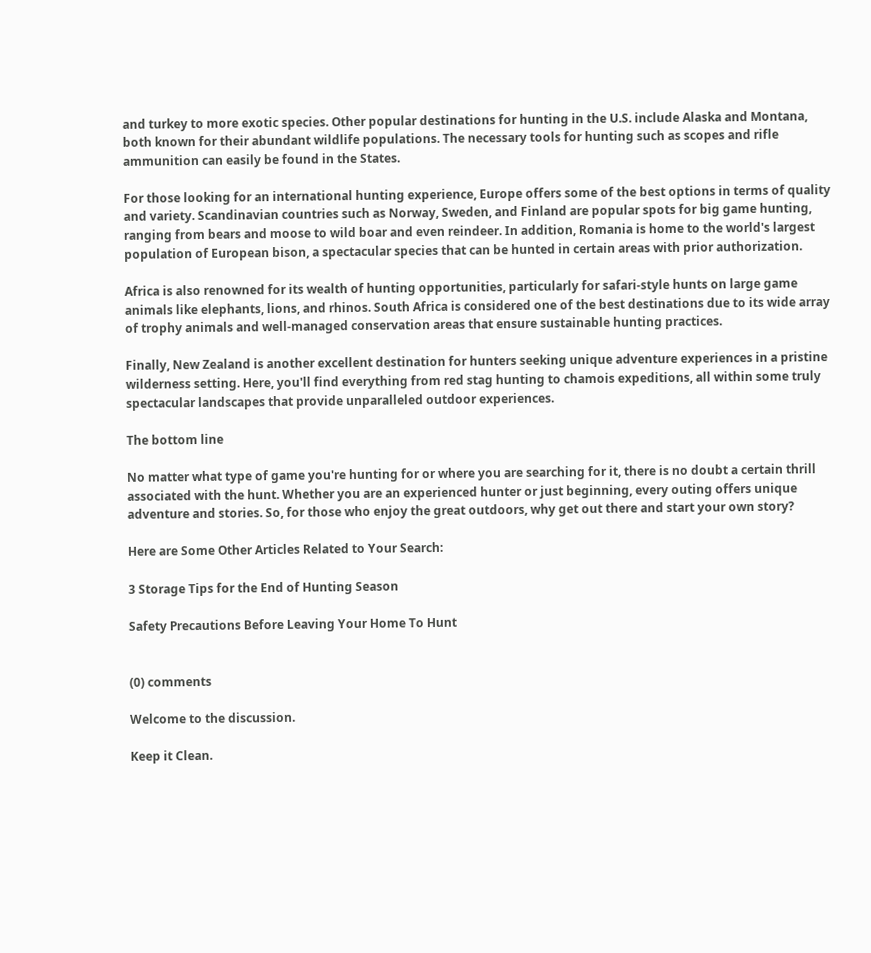and turkey to more exotic species. Other popular destinations for hunting in the U.S. include Alaska and Montana, both known for their abundant wildlife populations. The necessary tools for hunting such as scopes and rifle ammunition can easily be found in the States.

For those looking for an international hunting experience, Europe offers some of the best options in terms of quality and variety. Scandinavian countries such as Norway, Sweden, and Finland are popular spots for big game hunting, ranging from bears and moose to wild boar and even reindeer. In addition, Romania is home to the world's largest population of European bison, a spectacular species that can be hunted in certain areas with prior authorization.

Africa is also renowned for its wealth of hunting opportunities, particularly for safari-style hunts on large game animals like elephants, lions, and rhinos. South Africa is considered one of the best destinations due to its wide array of trophy animals and well-managed conservation areas that ensure sustainable hunting practices.

Finally, New Zealand is another excellent destination for hunters seeking unique adventure experiences in a pristine wilderness setting. Here, you'll find everything from red stag hunting to chamois expeditions, all within some truly spectacular landscapes that provide unparalleled outdoor experiences.

The bottom line

No matter what type of game you're hunting for or where you are searching for it, there is no doubt a certain thrill associated with the hunt. Whether you are an experienced hunter or just beginning, every outing offers unique adventure and stories. So, for those who enjoy the great outdoors, why get out there and start your own story?

Here are Some Other Articles Related to Your Search:

3 Storage Tips for the End of Hunting Season

Safety Precautions Before Leaving Your Home To Hunt


(0) comments

Welcome to the discussion.

Keep it Clean.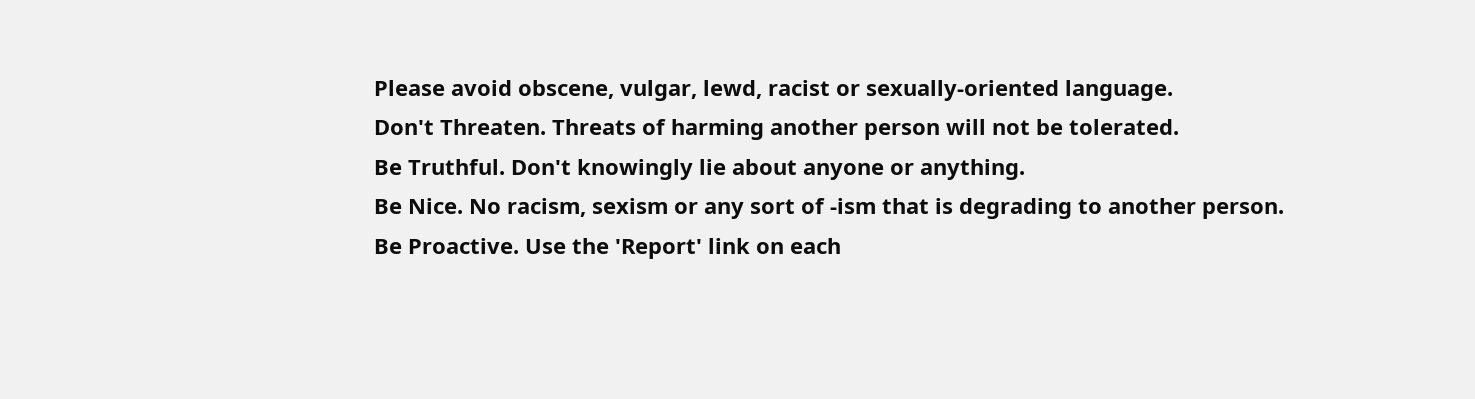Please avoid obscene, vulgar, lewd, racist or sexually-oriented language.
Don't Threaten. Threats of harming another person will not be tolerated.
Be Truthful. Don't knowingly lie about anyone or anything.
Be Nice. No racism, sexism or any sort of -ism that is degrading to another person.
Be Proactive. Use the 'Report' link on each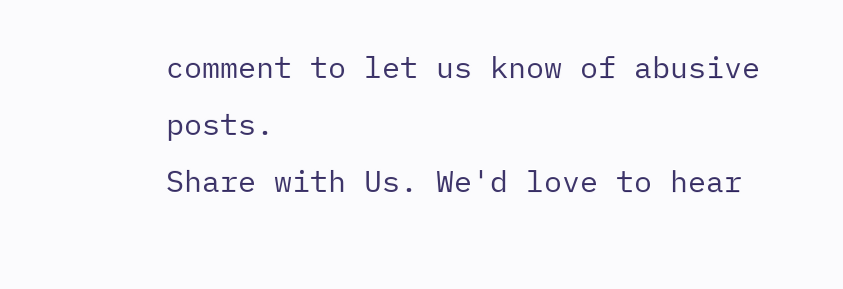comment to let us know of abusive posts.
Share with Us. We'd love to hear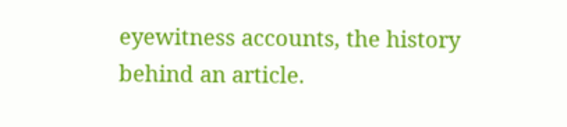eyewitness accounts, the history behind an article.